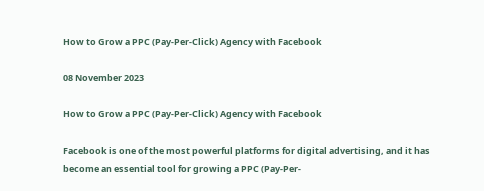How to Grow a PPC (Pay-Per-Click) Agency with Facebook

08 November 2023

How to Grow a PPC (Pay-Per-Click) Agency with Facebook

Facebook is one of the most powerful platforms for digital advertising, and it has become an essential tool for growing a PPC (Pay-Per-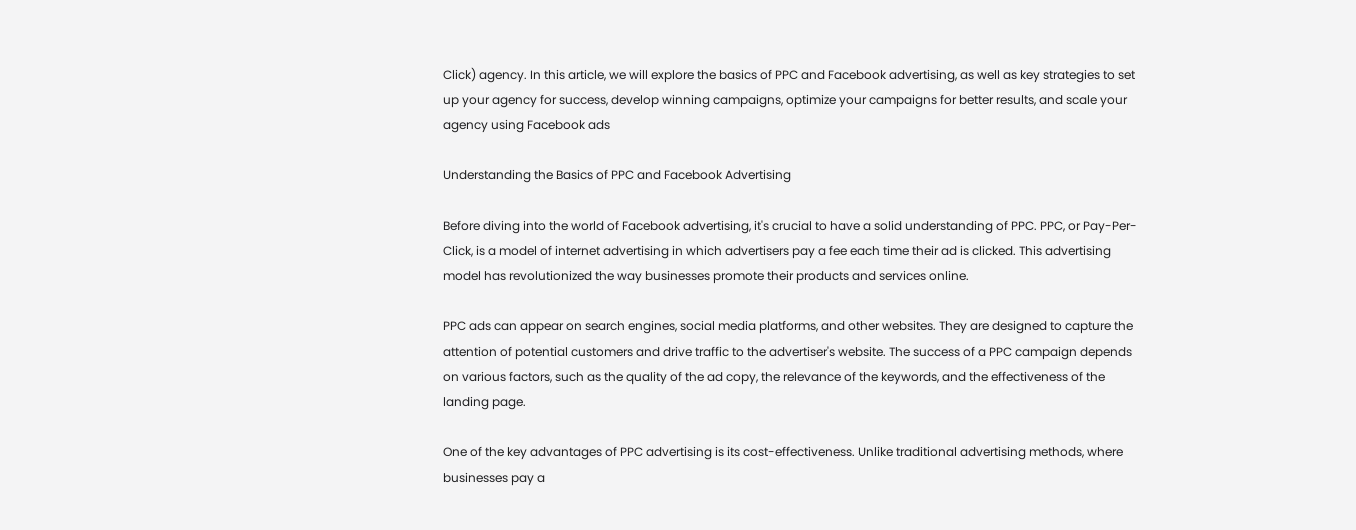Click) agency. In this article, we will explore the basics of PPC and Facebook advertising, as well as key strategies to set up your agency for success, develop winning campaigns, optimize your campaigns for better results, and scale your agency using Facebook ads

Understanding the Basics of PPC and Facebook Advertising

Before diving into the world of Facebook advertising, it's crucial to have a solid understanding of PPC. PPC, or Pay-Per-Click, is a model of internet advertising in which advertisers pay a fee each time their ad is clicked. This advertising model has revolutionized the way businesses promote their products and services online.

PPC ads can appear on search engines, social media platforms, and other websites. They are designed to capture the attention of potential customers and drive traffic to the advertiser's website. The success of a PPC campaign depends on various factors, such as the quality of the ad copy, the relevance of the keywords, and the effectiveness of the landing page.

One of the key advantages of PPC advertising is its cost-effectiveness. Unlike traditional advertising methods, where businesses pay a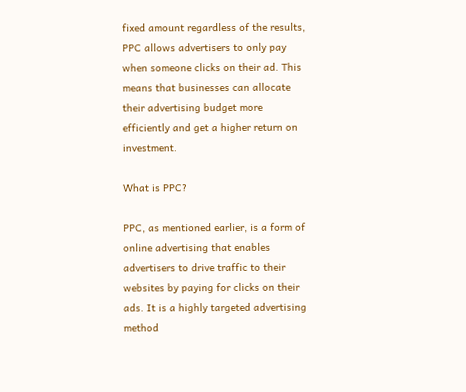fixed amount regardless of the results, PPC allows advertisers to only pay when someone clicks on their ad. This means that businesses can allocate their advertising budget more efficiently and get a higher return on investment.

What is PPC?

PPC, as mentioned earlier, is a form of online advertising that enables advertisers to drive traffic to their websites by paying for clicks on their ads. It is a highly targeted advertising method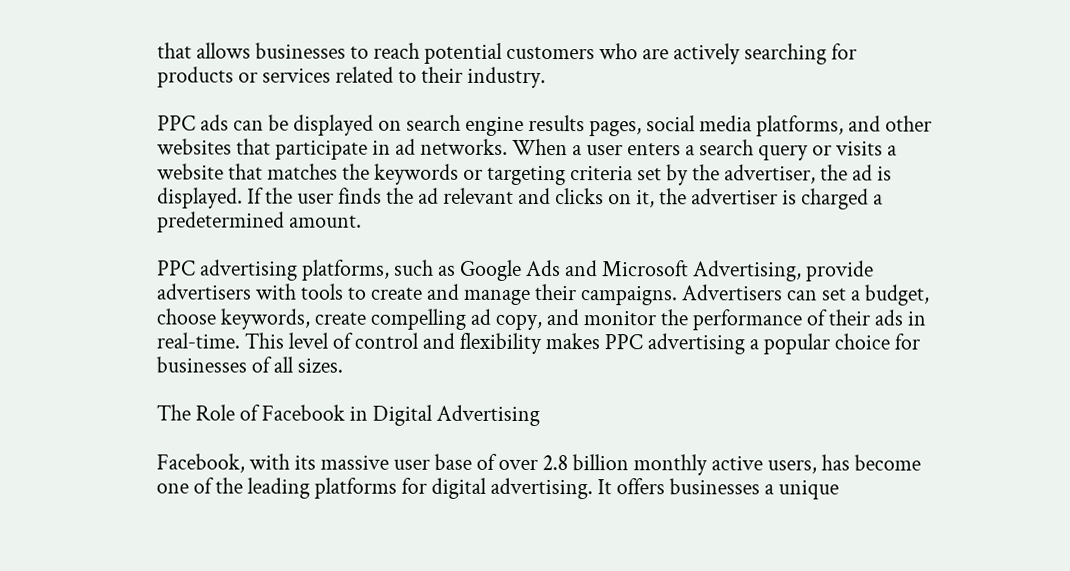that allows businesses to reach potential customers who are actively searching for products or services related to their industry.

PPC ads can be displayed on search engine results pages, social media platforms, and other websites that participate in ad networks. When a user enters a search query or visits a website that matches the keywords or targeting criteria set by the advertiser, the ad is displayed. If the user finds the ad relevant and clicks on it, the advertiser is charged a predetermined amount.

PPC advertising platforms, such as Google Ads and Microsoft Advertising, provide advertisers with tools to create and manage their campaigns. Advertisers can set a budget, choose keywords, create compelling ad copy, and monitor the performance of their ads in real-time. This level of control and flexibility makes PPC advertising a popular choice for businesses of all sizes.

The Role of Facebook in Digital Advertising

Facebook, with its massive user base of over 2.8 billion monthly active users, has become one of the leading platforms for digital advertising. It offers businesses a unique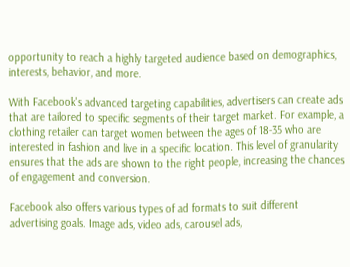opportunity to reach a highly targeted audience based on demographics, interests, behavior, and more.

With Facebook's advanced targeting capabilities, advertisers can create ads that are tailored to specific segments of their target market. For example, a clothing retailer can target women between the ages of 18-35 who are interested in fashion and live in a specific location. This level of granularity ensures that the ads are shown to the right people, increasing the chances of engagement and conversion.

Facebook also offers various types of ad formats to suit different advertising goals. Image ads, video ads, carousel ads,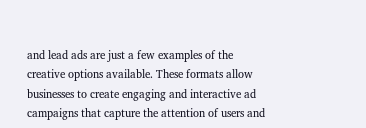and lead ads are just a few examples of the creative options available. These formats allow businesses to create engaging and interactive ad campaigns that capture the attention of users and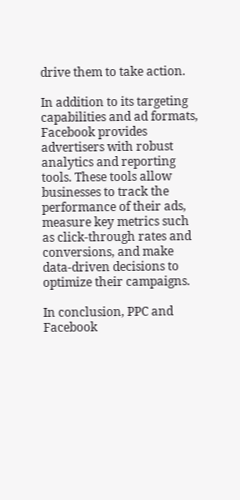drive them to take action.

In addition to its targeting capabilities and ad formats, Facebook provides advertisers with robust analytics and reporting tools. These tools allow businesses to track the performance of their ads, measure key metrics such as click-through rates and conversions, and make data-driven decisions to optimize their campaigns.

In conclusion, PPC and Facebook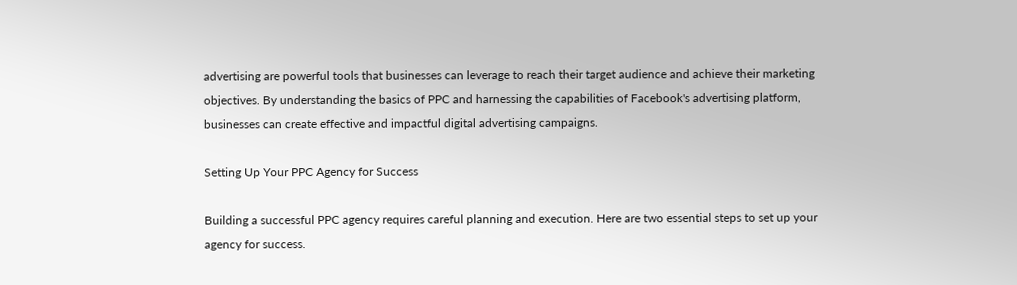advertising are powerful tools that businesses can leverage to reach their target audience and achieve their marketing objectives. By understanding the basics of PPC and harnessing the capabilities of Facebook's advertising platform, businesses can create effective and impactful digital advertising campaigns.

Setting Up Your PPC Agency for Success

Building a successful PPC agency requires careful planning and execution. Here are two essential steps to set up your agency for success.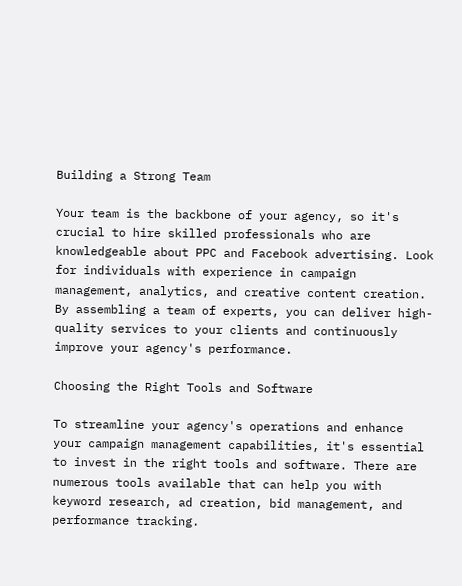Building a Strong Team

Your team is the backbone of your agency, so it's crucial to hire skilled professionals who are knowledgeable about PPC and Facebook advertising. Look for individuals with experience in campaign management, analytics, and creative content creation. By assembling a team of experts, you can deliver high-quality services to your clients and continuously improve your agency's performance.

Choosing the Right Tools and Software

To streamline your agency's operations and enhance your campaign management capabilities, it's essential to invest in the right tools and software. There are numerous tools available that can help you with keyword research, ad creation, bid management, and performance tracking.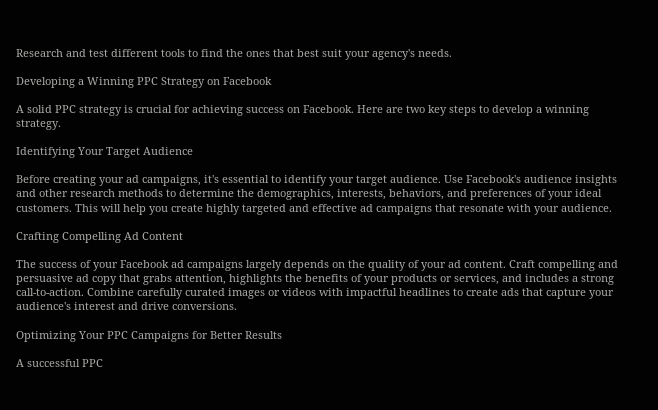Research and test different tools to find the ones that best suit your agency's needs.

Developing a Winning PPC Strategy on Facebook

A solid PPC strategy is crucial for achieving success on Facebook. Here are two key steps to develop a winning strategy.

Identifying Your Target Audience

Before creating your ad campaigns, it's essential to identify your target audience. Use Facebook's audience insights and other research methods to determine the demographics, interests, behaviors, and preferences of your ideal customers. This will help you create highly targeted and effective ad campaigns that resonate with your audience.

Crafting Compelling Ad Content

The success of your Facebook ad campaigns largely depends on the quality of your ad content. Craft compelling and persuasive ad copy that grabs attention, highlights the benefits of your products or services, and includes a strong call-to-action. Combine carefully curated images or videos with impactful headlines to create ads that capture your audience's interest and drive conversions.

Optimizing Your PPC Campaigns for Better Results

A successful PPC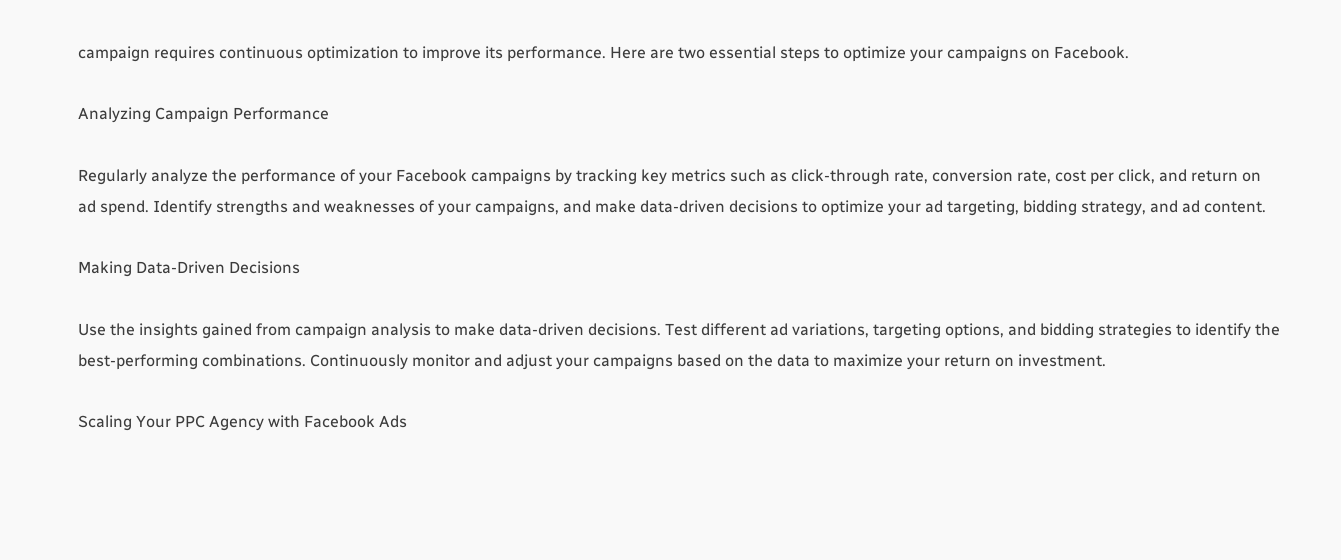campaign requires continuous optimization to improve its performance. Here are two essential steps to optimize your campaigns on Facebook.

Analyzing Campaign Performance

Regularly analyze the performance of your Facebook campaigns by tracking key metrics such as click-through rate, conversion rate, cost per click, and return on ad spend. Identify strengths and weaknesses of your campaigns, and make data-driven decisions to optimize your ad targeting, bidding strategy, and ad content.

Making Data-Driven Decisions

Use the insights gained from campaign analysis to make data-driven decisions. Test different ad variations, targeting options, and bidding strategies to identify the best-performing combinations. Continuously monitor and adjust your campaigns based on the data to maximize your return on investment.

Scaling Your PPC Agency with Facebook Ads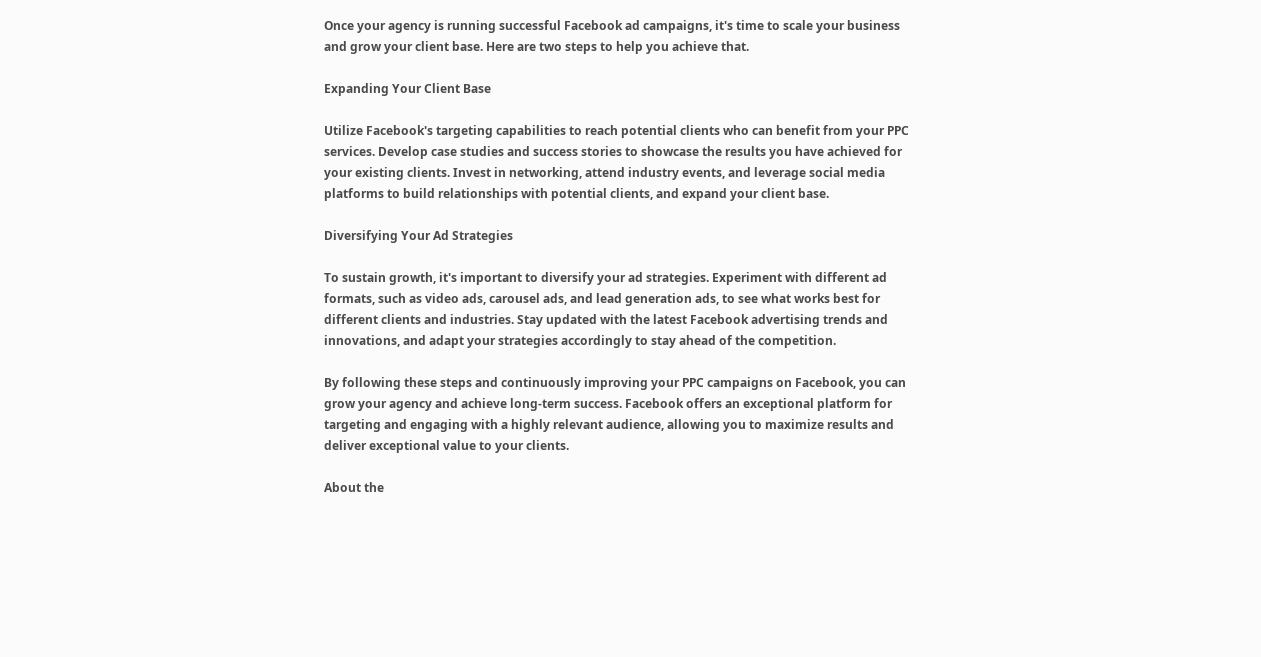Once your agency is running successful Facebook ad campaigns, it's time to scale your business and grow your client base. Here are two steps to help you achieve that.

Expanding Your Client Base

Utilize Facebook's targeting capabilities to reach potential clients who can benefit from your PPC services. Develop case studies and success stories to showcase the results you have achieved for your existing clients. Invest in networking, attend industry events, and leverage social media platforms to build relationships with potential clients, and expand your client base.

Diversifying Your Ad Strategies

To sustain growth, it's important to diversify your ad strategies. Experiment with different ad formats, such as video ads, carousel ads, and lead generation ads, to see what works best for different clients and industries. Stay updated with the latest Facebook advertising trends and innovations, and adapt your strategies accordingly to stay ahead of the competition.

By following these steps and continuously improving your PPC campaigns on Facebook, you can grow your agency and achieve long-term success. Facebook offers an exceptional platform for targeting and engaging with a highly relevant audience, allowing you to maximize results and deliver exceptional value to your clients.

About the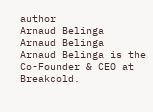author
Arnaud Belinga
Arnaud Belinga
Arnaud Belinga is the Co-Founder & CEO at Breakcold.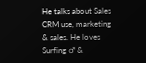He talks about Sales CRM use, marketing & sales. He loves Surfing ♂ &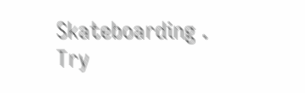Skateboarding .
Try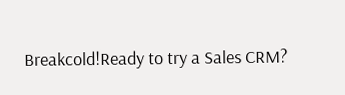Breakcold!Ready to try a Sales CRM?